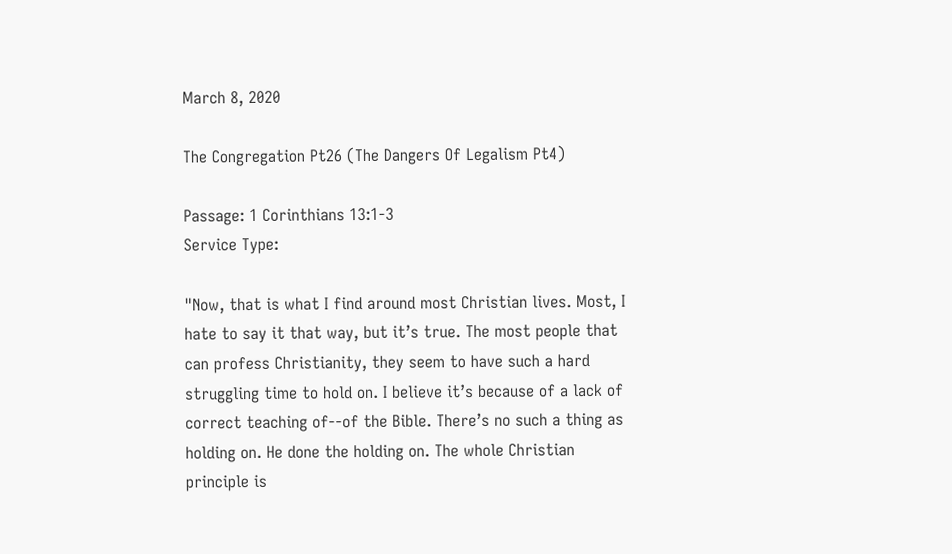March 8, 2020

The Congregation Pt26 (The Dangers Of Legalism Pt4)

Passage: 1 Corinthians 13:1-3
Service Type:

"Now, that is what I find around most Christian lives. Most, I hate to say it that way, but it’s true. The most people that can profess Christianity, they seem to have such a hard struggling time to hold on. I believe it’s because of a lack of correct teaching of--of the Bible. There’s no such a thing as holding on. He done the holding on. The whole Christian principle is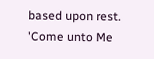based upon rest. 'Come unto Me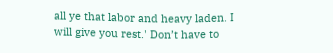all ye that labor and heavy laden. I will give you rest.' Don’t have to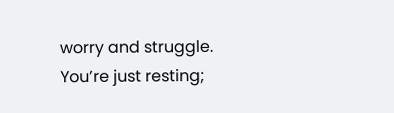worry and struggle. You’re just resting;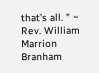that’s all. " ~ Rev. William Marrion Branham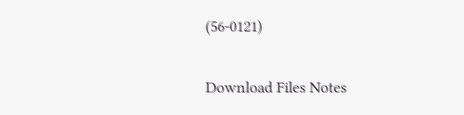(56-0121)

Download Files Notes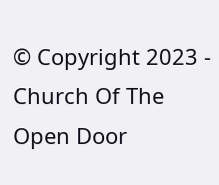© Copyright 2023 - Church Of The Open Door